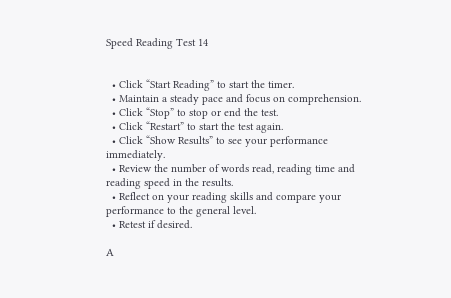Speed Reading Test 14


  • Click “Start Reading” to start the timer.
  • Maintain a steady pace and focus on comprehension.
  • Click “Stop” to stop or end the test.
  • Click “Restart” to start the test again.
  • Click “Show Results” to see your performance immediately.
  • Review the number of words read, reading time and reading speed in the results.
  • Reflect on your reading skills and compare your performance to the general level.
  • Retest if desired.

A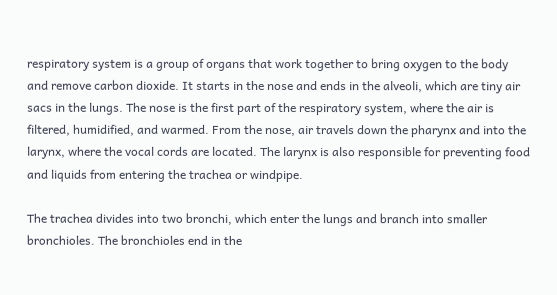respiratory system is a group of organs that work together to bring oxygen to the body and remove carbon dioxide. It starts in the nose and ends in the alveoli, which are tiny air sacs in the lungs. The nose is the first part of the respiratory system, where the air is filtered, humidified, and warmed. From the nose, air travels down the pharynx and into the larynx, where the vocal cords are located. The larynx is also responsible for preventing food and liquids from entering the trachea or windpipe.

The trachea divides into two bronchi, which enter the lungs and branch into smaller bronchioles. The bronchioles end in the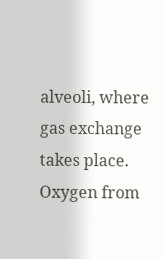alveoli, where gas exchange takes place. Oxygen from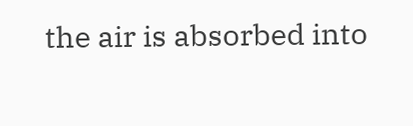the air is absorbed into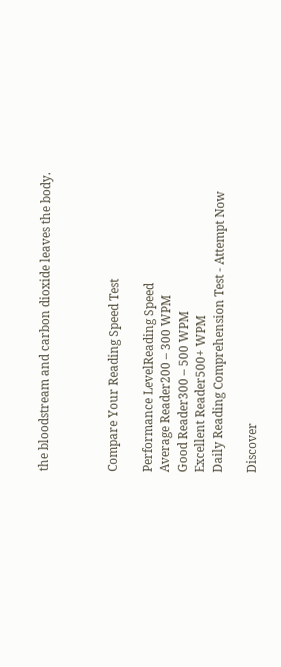the bloodstream and carbon dioxide leaves the body.



Compare Your Reading Speed Test

Performance LevelReading Speed
Average Reader200 – 300 WPM
Good Reader300 – 500 WPM
Excellent Reader500+ WPM
Daily Reading Comprehension Test - Attempt Now

Discover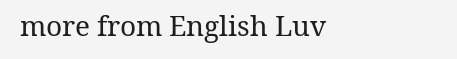more from English Luv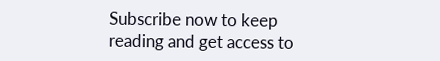Subscribe now to keep reading and get access to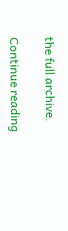the full archive.

Continue reading